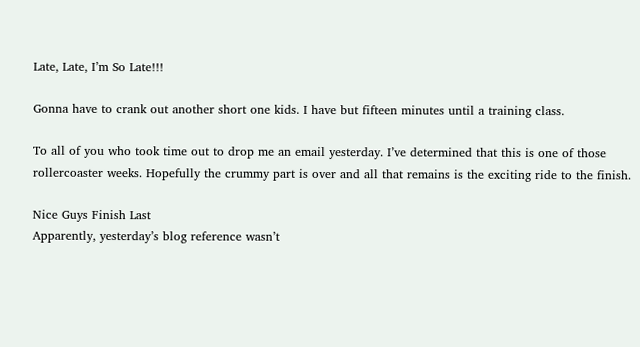Late, Late, I’m So Late!!!

Gonna have to crank out another short one kids. I have but fifteen minutes until a training class.

To all of you who took time out to drop me an email yesterday. I’ve determined that this is one of those rollercoaster weeks. Hopefully the crummy part is over and all that remains is the exciting ride to the finish.

Nice Guys Finish Last
Apparently, yesterday’s blog reference wasn’t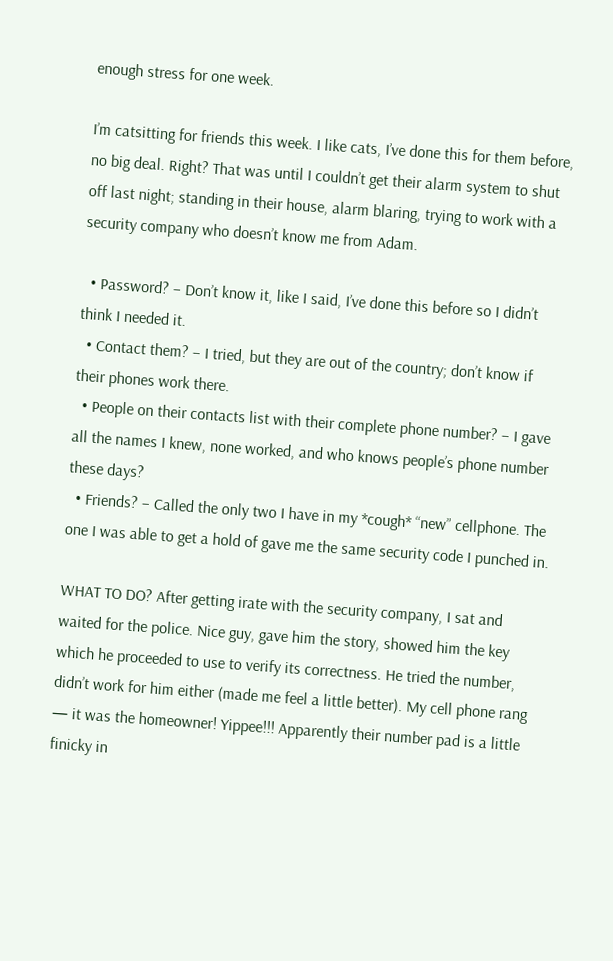enough stress for one week.

I’m catsitting for friends this week. I like cats, I’ve done this for them before, no big deal. Right? That was until I couldn’t get their alarm system to shut off last night; standing in their house, alarm blaring, trying to work with a security company who doesn’t know me from Adam.

  • Password? – Don’t know it, like I said, I’ve done this before so I didn’t think I needed it.
  • Contact them? – I tried, but they are out of the country; don’t know if their phones work there.
  • People on their contacts list with their complete phone number? – I gave all the names I knew, none worked, and who knows people’s phone number these days?
  • Friends? – Called the only two I have in my *cough* “new” cellphone. The one I was able to get a hold of gave me the same security code I punched in.

WHAT TO DO? After getting irate with the security company, I sat and waited for the police. Nice guy, gave him the story, showed him the key which he proceeded to use to verify its correctness. He tried the number, didn’t work for him either (made me feel a little better). My cell phone rang — it was the homeowner! Yippee!!! Apparently their number pad is a little finicky in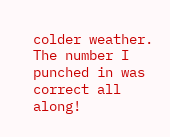colder weather. The number I punched in was correct all along!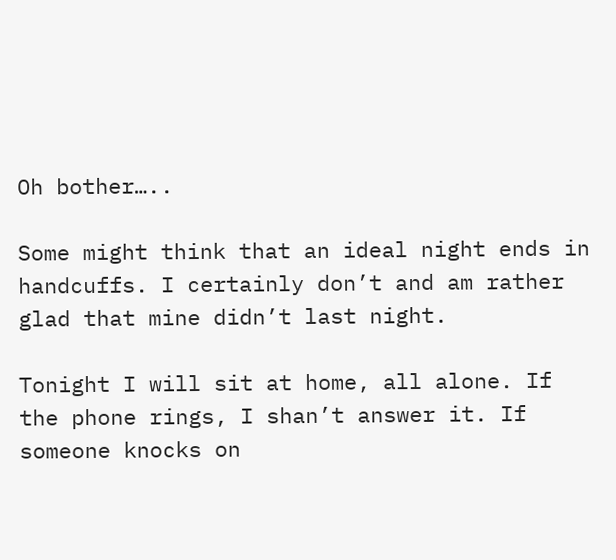Oh bother…..

Some might think that an ideal night ends in handcuffs. I certainly don’t and am rather glad that mine didn’t last night.

Tonight I will sit at home, all alone. If the phone rings, I shan’t answer it. If someone knocks on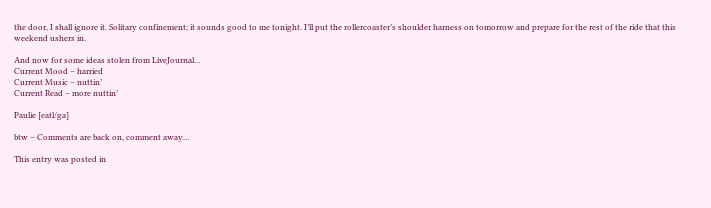the door, I shall ignore it. Solitary confinement; it sounds good to me tonight. I’ll put the rollercoaster’s shoulder harness on tomorrow and prepare for the rest of the ride that this weekend ushers in.

And now for some ideas stolen from LiveJournal…
Current Mood – harried
Current Music – nuttin’
Current Read – more nuttin’

Paulie [eatl/ga]

btw – Comments are back on, comment away…

This entry was posted in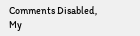Comments Disabled, My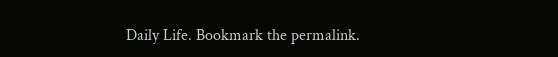Daily Life. Bookmark the permalink.